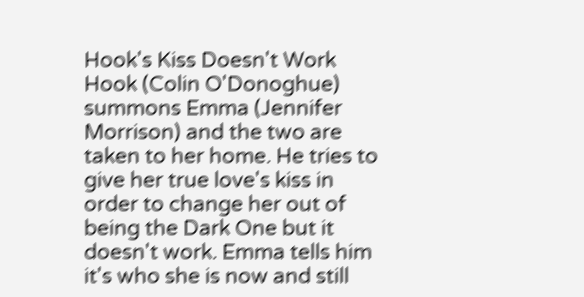Hook's Kiss Doesn't Work
Hook (Colin O'Donoghue) summons Emma (Jennifer Morrison) and the two are taken to her home. He tries to give her true love's kiss in order to change her out of being the Dark One but it doesn't work. Emma tells him it's who she is now and still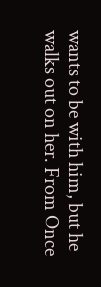wants to be with him, but he walks out on her. From Once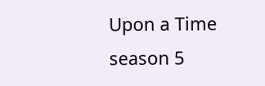Upon a Time season 5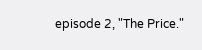episode 2, "The Price."